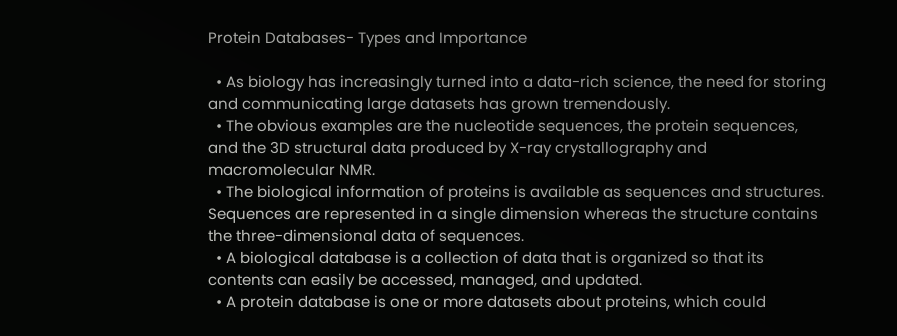Protein Databases- Types and Importance

  • As biology has increasingly turned into a data-rich science, the need for storing and communicating large datasets has grown tremendously.
  • The obvious examples are the nucleotide sequences, the protein sequences, and the 3D structural data produced by X-ray crystallography and macromolecular NMR.
  • The biological information of proteins is available as sequences and structures. Sequences are represented in a single dimension whereas the structure contains the three-dimensional data of sequences.
  • A biological database is a collection of data that is organized so that its contents can easily be accessed, managed, and updated.
  • A protein database is one or more datasets about proteins, which could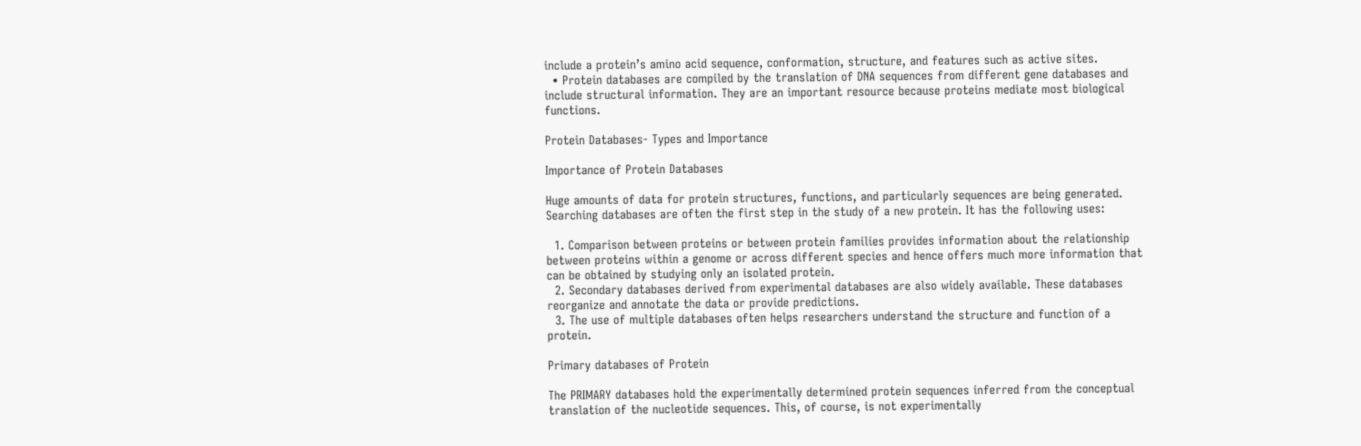include a protein’s amino acid sequence, conformation, structure, and features such as active sites.
  • Protein databases are compiled by the translation of DNA sequences from different gene databases and include structural information. They are an important resource because proteins mediate most biological functions.

Protein Databases- Types and Importance

Importance of Protein Databases

Huge amounts of data for protein structures, functions, and particularly sequences are being generated. Searching databases are often the first step in the study of a new protein. It has the following uses:

  1. Comparison between proteins or between protein families provides information about the relationship between proteins within a genome or across different species and hence offers much more information that can be obtained by studying only an isolated protein.
  2. Secondary databases derived from experimental databases are also widely available. These databases reorganize and annotate the data or provide predictions.
  3. The use of multiple databases often helps researchers understand the structure and function of a protein.

Primary databases of Protein

The PRIMARY databases hold the experimentally determined protein sequences inferred from the conceptual translation of the nucleotide sequences. This, of course, is not experimentally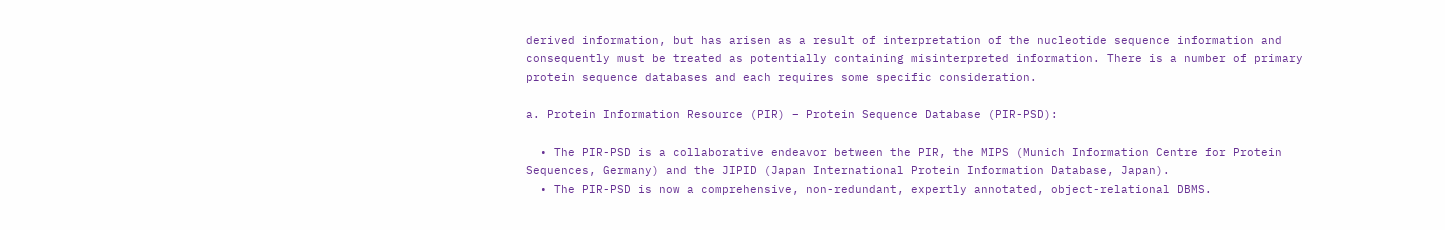derived information, but has arisen as a result of interpretation of the nucleotide sequence information and consequently must be treated as potentially containing misinterpreted information. There is a number of primary protein sequence databases and each requires some specific consideration.

a. Protein Information Resource (PIR) – Protein Sequence Database (PIR-PSD):

  • The PIR-PSD is a collaborative endeavor between the PIR, the MIPS (Munich Information Centre for Protein Sequences, Germany) and the JIPID (Japan International Protein Information Database, Japan).
  • The PIR-PSD is now a comprehensive, non-redundant, expertly annotated, object-relational DBMS.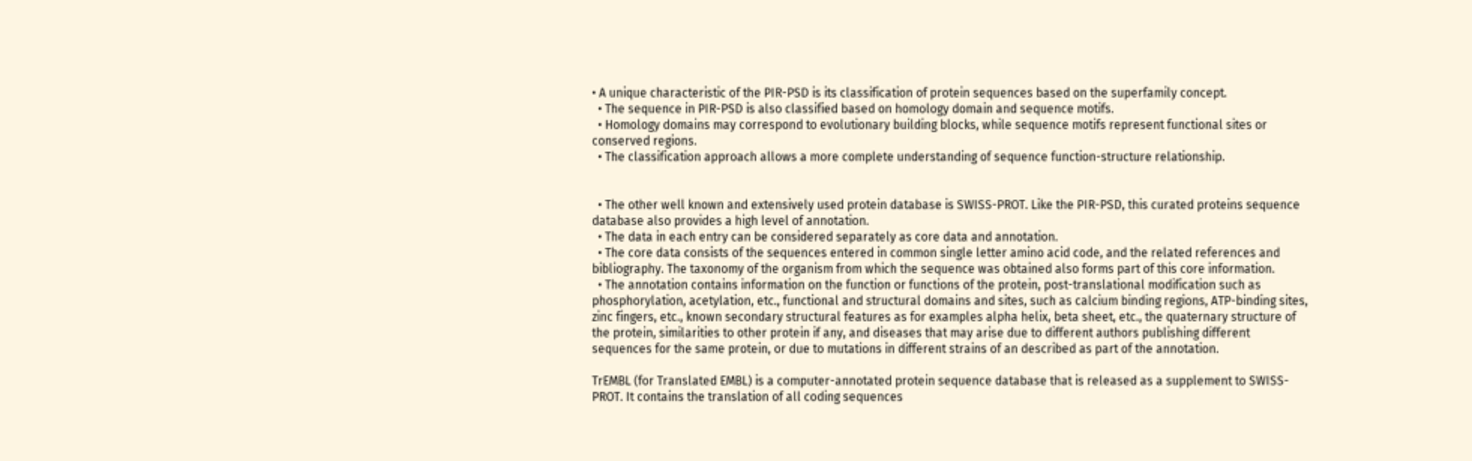• A unique characteristic of the PIR-PSD is its classification of protein sequences based on the superfamily concept.
  • The sequence in PIR-PSD is also classified based on homology domain and sequence motifs.
  • Homology domains may correspond to evolutionary building blocks, while sequence motifs represent functional sites or conserved regions.
  • The classification approach allows a more complete understanding of sequence function-structure relationship.


  • The other well known and extensively used protein database is SWISS-PROT. Like the PIR-PSD, this curated proteins sequence database also provides a high level of annotation.
  • The data in each entry can be considered separately as core data and annotation.
  • The core data consists of the sequences entered in common single letter amino acid code, and the related references and bibliography. The taxonomy of the organism from which the sequence was obtained also forms part of this core information.
  • The annotation contains information on the function or functions of the protein, post-translational modification such as phosphorylation, acetylation, etc., functional and structural domains and sites, such as calcium binding regions, ATP-binding sites, zinc fingers, etc., known secondary structural features as for examples alpha helix, beta sheet, etc., the quaternary structure of the protein, similarities to other protein if any, and diseases that may arise due to different authors publishing different sequences for the same protein, or due to mutations in different strains of an described as part of the annotation.

TrEMBL (for Translated EMBL) is a computer-annotated protein sequence database that is released as a supplement to SWISS-PROT. It contains the translation of all coding sequences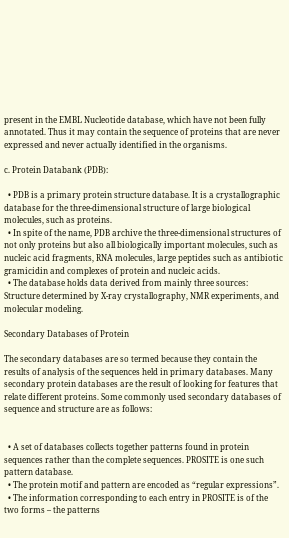present in the EMBL Nucleotide database, which have not been fully annotated. Thus it may contain the sequence of proteins that are never expressed and never actually identified in the organisms.

c. Protein Databank (PDB):

  • PDB is a primary protein structure database. It is a crystallographic database for the three-dimensional structure of large biological molecules, such as proteins.
  • In spite of the name, PDB archive the three-dimensional structures of not only proteins but also all biologically important molecules, such as nucleic acid fragments, RNA molecules, large peptides such as antibiotic gramicidin and complexes of protein and nucleic acids.
  • The database holds data derived from mainly three sources: Structure determined by X-ray crystallography, NMR experiments, and molecular modeling.

Secondary Databases of Protein

The secondary databases are so termed because they contain the results of analysis of the sequences held in primary databases. Many secondary protein databases are the result of looking for features that relate different proteins. Some commonly used secondary databases of sequence and structure are as follows:


  • A set of databases collects together patterns found in protein sequences rather than the complete sequences. PROSITE is one such pattern database.
  • The protein motif and pattern are encoded as “regular expressions”.
  • The information corresponding to each entry in PROSITE is of the two forms – the patterns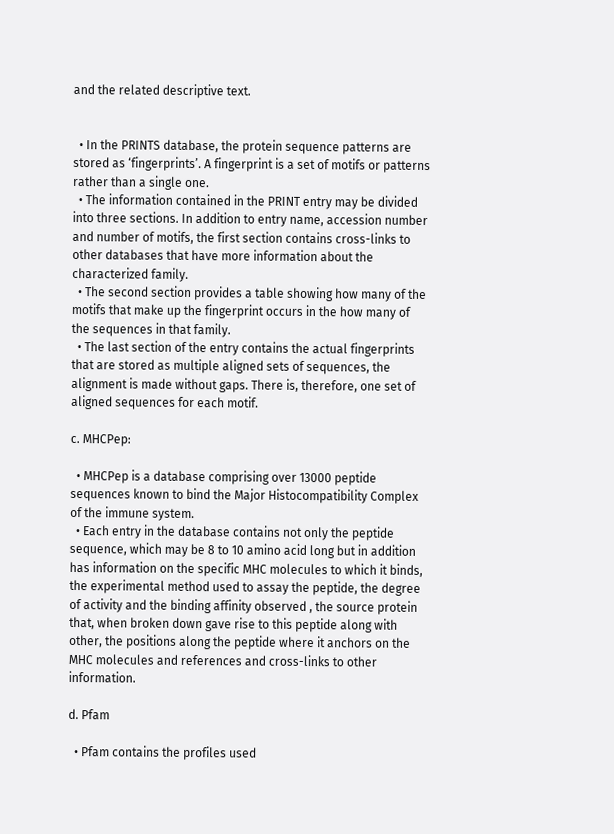and the related descriptive text.


  • In the PRINTS database, the protein sequence patterns are stored as ‘fingerprints’. A fingerprint is a set of motifs or patterns rather than a single one.
  • The information contained in the PRINT entry may be divided into three sections. In addition to entry name, accession number and number of motifs, the first section contains cross-links to other databases that have more information about the characterized family.
  • The second section provides a table showing how many of the motifs that make up the fingerprint occurs in the how many of the sequences in that family.
  • The last section of the entry contains the actual fingerprints that are stored as multiple aligned sets of sequences, the alignment is made without gaps. There is, therefore, one set of aligned sequences for each motif.

c. MHCPep:

  • MHCPep is a database comprising over 13000 peptide sequences known to bind the Major Histocompatibility Complex of the immune system.
  • Each entry in the database contains not only the peptide sequence, which may be 8 to 10 amino acid long but in addition has information on the specific MHC molecules to which it binds, the experimental method used to assay the peptide, the degree of activity and the binding affinity observed , the source protein that, when broken down gave rise to this peptide along with other, the positions along the peptide where it anchors on the MHC molecules and references and cross-links to other information.

d. Pfam

  • Pfam contains the profiles used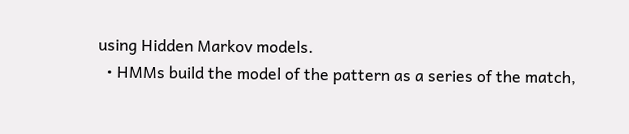using Hidden Markov models.
  • HMMs build the model of the pattern as a series of the match,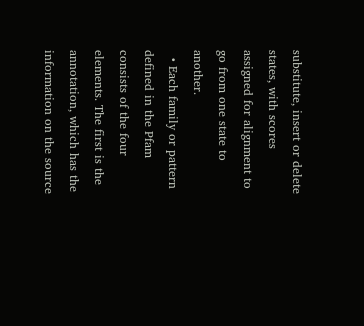substitute, insert or delete states, with scores assigned for alignment to go from one state to another.
  • Each family or pattern defined in the Pfam consists of the four elements. The first is the annotation, which has the information on the source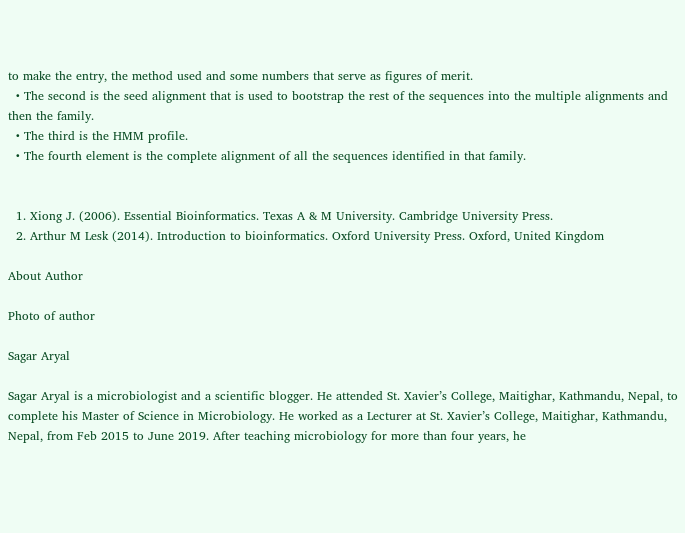to make the entry, the method used and some numbers that serve as figures of merit.
  • The second is the seed alignment that is used to bootstrap the rest of the sequences into the multiple alignments and then the family.
  • The third is the HMM profile.
  • The fourth element is the complete alignment of all the sequences identified in that family.


  1. Xiong J. (2006). Essential Bioinformatics. Texas A & M University. Cambridge University Press.
  2. Arthur M Lesk (2014). Introduction to bioinformatics. Oxford University Press. Oxford, United Kingdom

About Author

Photo of author

Sagar Aryal

Sagar Aryal is a microbiologist and a scientific blogger. He attended St. Xavier’s College, Maitighar, Kathmandu, Nepal, to complete his Master of Science in Microbiology. He worked as a Lecturer at St. Xavier’s College, Maitighar, Kathmandu, Nepal, from Feb 2015 to June 2019. After teaching microbiology for more than four years, he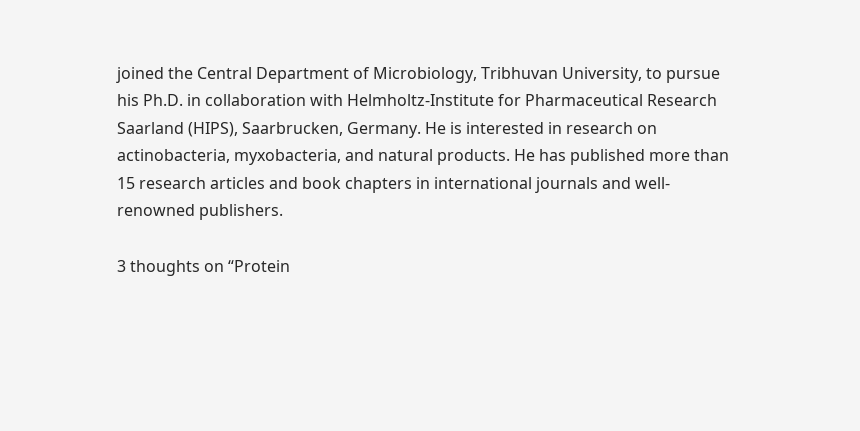joined the Central Department of Microbiology, Tribhuvan University, to pursue his Ph.D. in collaboration with Helmholtz-Institute for Pharmaceutical Research Saarland (HIPS), Saarbrucken, Germany. He is interested in research on actinobacteria, myxobacteria, and natural products. He has published more than 15 research articles and book chapters in international journals and well-renowned publishers.

3 thoughts on “Protein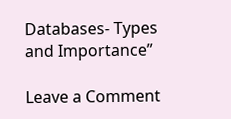Databases- Types and Importance”

Leave a Comment